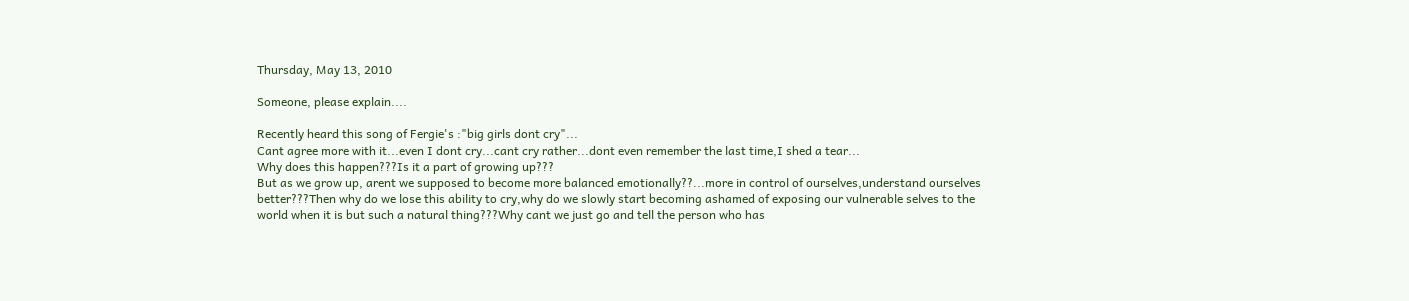Thursday, May 13, 2010

Someone, please explain....

Recently heard this song of Fergie's :"big girls dont cry"...
Cant agree more with it...even I dont cry...cant cry rather...dont even remember the last time,I shed a tear...
Why does this happen???Is it a part of growing up???
But as we grow up, arent we supposed to become more balanced emotionally??...more in control of ourselves,understand ourselves better???Then why do we lose this ability to cry,why do we slowly start becoming ashamed of exposing our vulnerable selves to the world when it is but such a natural thing???Why cant we just go and tell the person who has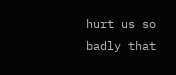hurt us so badly that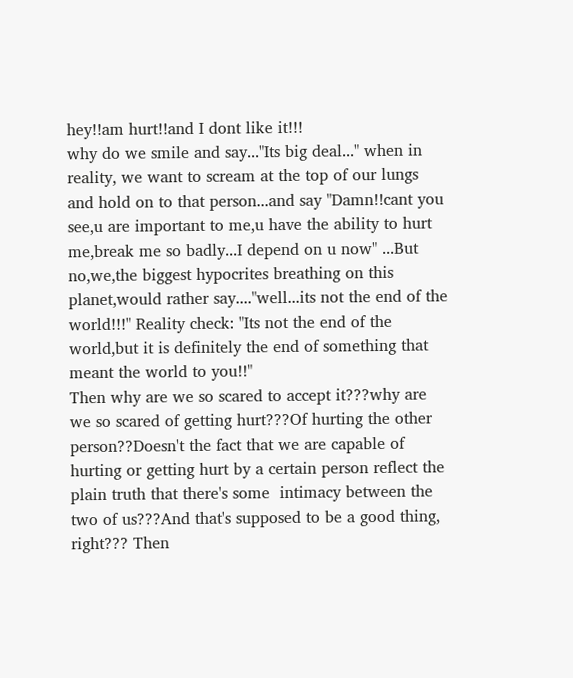hey!!am hurt!!and I dont like it!!!
why do we smile and say..."Its big deal..." when in reality, we want to scream at the top of our lungs and hold on to that person...and say "Damn!!cant you see,u are important to me,u have the ability to hurt me,break me so badly...I depend on u now" ...But no,we,the biggest hypocrites breathing on this planet,would rather say...."well...its not the end of the world!!!" Reality check: "Its not the end of the world,but it is definitely the end of something that meant the world to you!!"
Then why are we so scared to accept it???why are we so scared of getting hurt???Of hurting the other person??Doesn't the fact that we are capable of hurting or getting hurt by a certain person reflect the plain truth that there's some  intimacy between the two of us???And that's supposed to be a good thing, right??? Then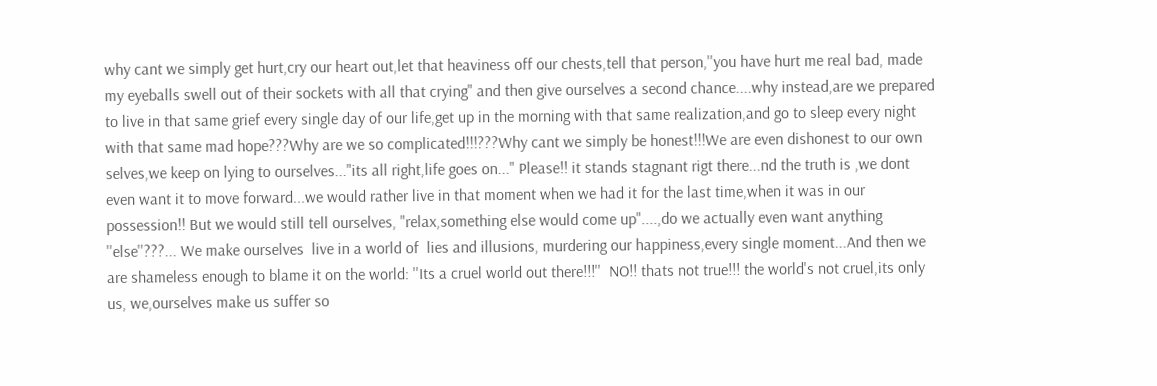why cant we simply get hurt,cry our heart out,let that heaviness off our chests,tell that person,''you have hurt me real bad, made my eyeballs swell out of their sockets with all that crying" and then give ourselves a second chance....why instead,are we prepared to live in that same grief every single day of our life,get up in the morning with that same realization,and go to sleep every night with that same mad hope???Why are we so complicated!!!???Why cant we simply be honest!!!We are even dishonest to our own selves,we keep on lying to ourselves..."its all right,life goes on..." Please!! it stands stagnant rigt there...nd the truth is ,we dont even want it to move forward...we would rather live in that moment when we had it for the last time,when it was in our possession!! But we would still tell ourselves, "relax,something else would come up"....,do we actually even want anything ''else''???... We make ourselves  live in a world of  lies and illusions, murdering our happiness,every single moment...And then we are shameless enough to blame it on the world: ''Its a cruel world out there!!!''  NO!! thats not true!!! the world's not cruel,its only us, we,ourselves make us suffer so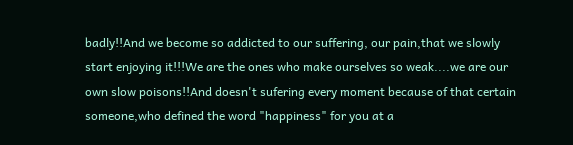badly!!And we become so addicted to our suffering, our pain,that we slowly start enjoying it!!!We are the ones who make ourselves so weak....we are our own slow poisons!!And doesn't sufering every moment because of that certain someone,who defined the word "happiness" for you at a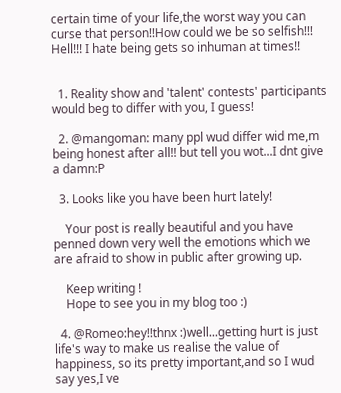certain time of your life,the worst way you can curse that person!!How could we be so selfish!!!
Hell!!! I hate being gets so inhuman at times!!


  1. Reality show and 'talent' contests' participants would beg to differ with you, I guess!

  2. @mangoman: many ppl wud differ wid me,m being honest after all!! but tell you wot...I dnt give a damn:P

  3. Looks like you have been hurt lately!

    Your post is really beautiful and you have penned down very well the emotions which we are afraid to show in public after growing up.

    Keep writing !
    Hope to see you in my blog too :)

  4. @Romeo:hey!!thnx :)well...getting hurt is just life's way to make us realise the value of happiness, so its pretty important,and so I wud say yes,I ve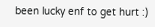been lucky enf to get hurt :)